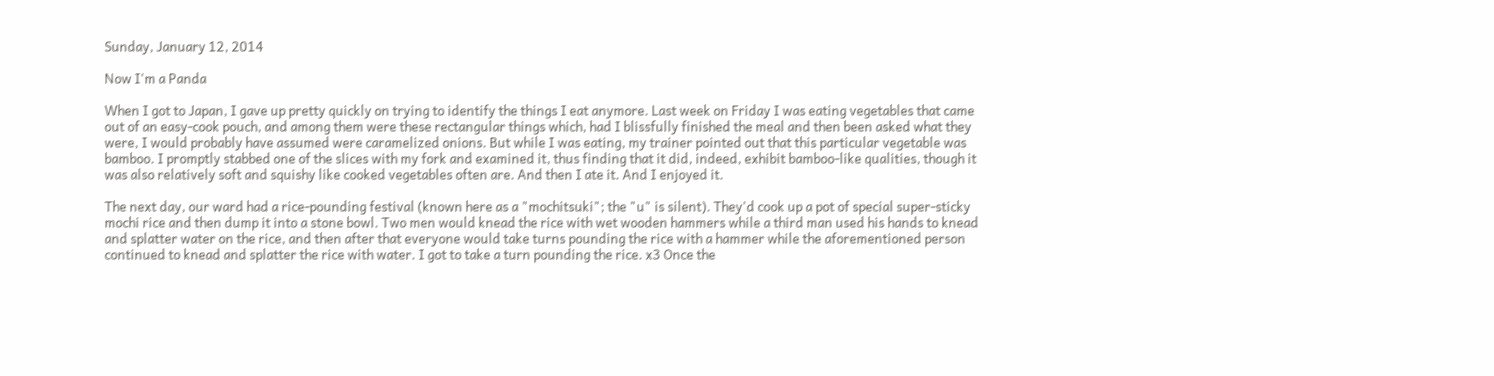Sunday, January 12, 2014

Now I'm a Panda

When I got to Japan, I gave up pretty quickly on trying to identify the things I eat anymore. Last week on Friday I was eating vegetables that came out of an easy-cook pouch, and among them were these rectangular things which, had I blissfully finished the meal and then been asked what they were, I would probably have assumed were caramelized onions. But while I was eating, my trainer pointed out that this particular vegetable was bamboo. I promptly stabbed one of the slices with my fork and examined it, thus finding that it did, indeed, exhibit bamboo-like qualities, though it was also relatively soft and squishy like cooked vegetables often are. And then I ate it. And I enjoyed it.

The next day, our ward had a rice-pounding festival (known here as a "mochitsuki"; the "u" is silent). They'd cook up a pot of special super-sticky mochi rice and then dump it into a stone bowl. Two men would knead the rice with wet wooden hammers while a third man used his hands to knead and splatter water on the rice, and then after that everyone would take turns pounding the rice with a hammer while the aforementioned person continued to knead and splatter the rice with water. I got to take a turn pounding the rice. x3 Once the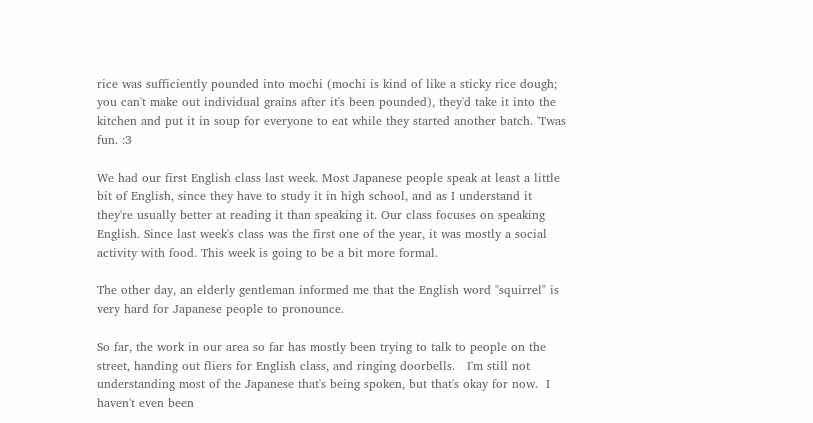rice was sufficiently pounded into mochi (mochi is kind of like a sticky rice dough; you can't make out individual grains after it's been pounded), they'd take it into the kitchen and put it in soup for everyone to eat while they started another batch. 'Twas fun. :3

We had our first English class last week. Most Japanese people speak at least a little bit of English, since they have to study it in high school, and as I understand it they're usually better at reading it than speaking it. Our class focuses on speaking English. Since last week's class was the first one of the year, it was mostly a social activity with food. This week is going to be a bit more formal.

The other day, an elderly gentleman informed me that the English word "squirrel" is very hard for Japanese people to pronounce.

So far, the work in our area so far has mostly been trying to talk to people on the street, handing out fliers for English class, and ringing doorbells.   I'm still not understanding most of the Japanese that's being spoken, but that's okay for now.  I haven't even been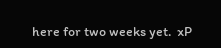here for two weeks yet.  xP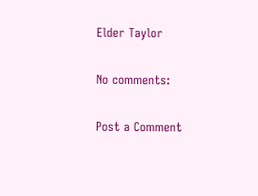Elder Taylor

No comments:

Post a Comment